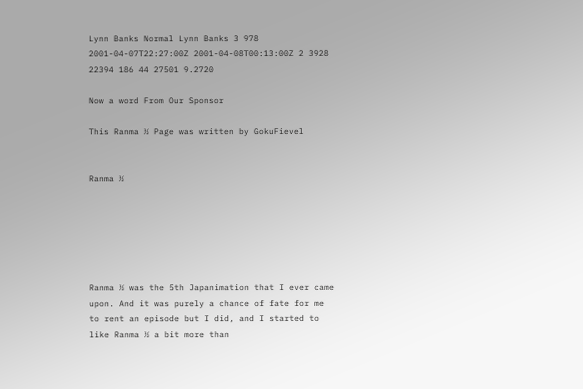Lynn Banks Normal Lynn Banks 3 978 2001-04-07T22:27:00Z 2001-04-08T00:13:00Z 2 3928 22394 186 44 27501 9.2720

Now a word From Our Sponsor

This Ranma ½ Page was written by GokuFievel


Ranma ½






Ranma ½ was the 5th Japanimation that I ever came upon. And it was purely a chance of fate for me to rent an episode but I did, and I started to like Ranma ½ a bit more than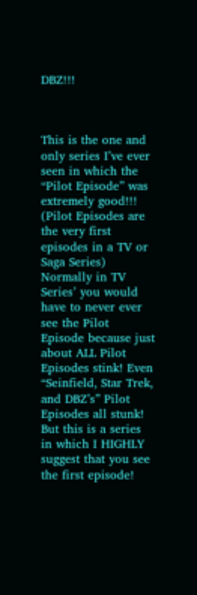DBZ!!!



This is the one and only series I’ve ever seen in which the “Pilot Episode” was extremely good!!! (Pilot Episodes are the very first episodes in a TV or Saga Series) Normally in TV Series’ you would have to never ever see the Pilot Episode because just about ALL Pilot Episodes stink! Even “Seinfield, Star Trek, and DBZ’s” Pilot Episodes all stunk! But this is a series in which I HIGHLY suggest that you see the first episode!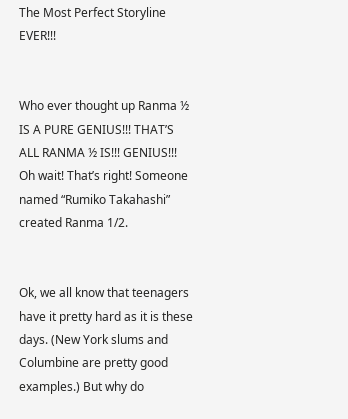The Most Perfect Storyline EVER!!!


Who ever thought up Ranma ½ IS A PURE GENIUS!!! THAT’S ALL RANMA ½ IS!!! GENIUS!!! Oh wait! That’s right! Someone named “Rumiko Takahashi” created Ranma 1/2.


Ok, we all know that teenagers have it pretty hard as it is these days. (New York slums and Columbine are pretty good examples.) But why do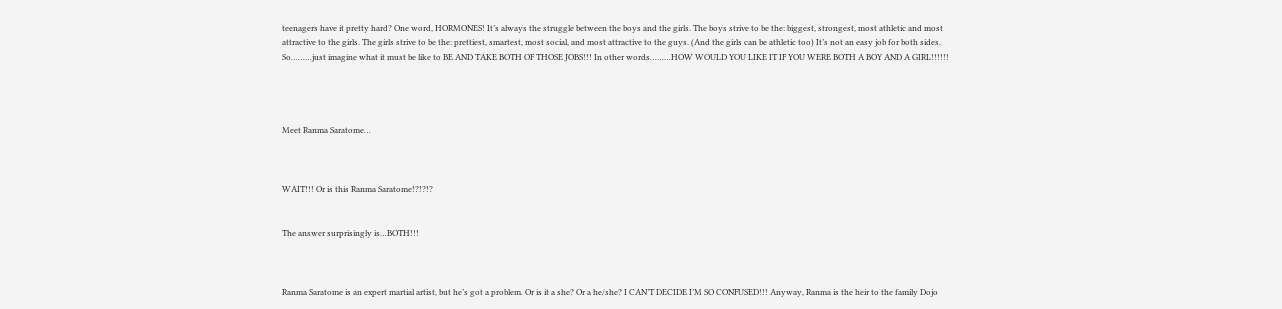teenagers have it pretty hard? One word, HORMONES! It’s always the struggle between the boys and the girls. The boys strive to be the: biggest, strongest, most athletic and most attractive to the girls. The girls strive to be the: prettiest, smartest, most social, and most attractive to the guys. (And the girls can be athletic too) It’s not an easy job for both sides. So………just imagine what it must be like to BE AND TAKE BOTH OF THOSE JOBS!!! In other words………HOW WOULD YOU LIKE IT IF YOU WERE BOTH A BOY AND A GIRL!!!!!!




Meet Ranma Saratome…



WAIT!!! Or is this Ranma Saratome!?!?!?


The answer surprisingly is…BOTH!!!



Ranma Saratome is an expert martial artist, but he’s got a problem. Or is it a she? Or a he/she? I CAN’T DECIDE I’M SO CONFUSED!!! Anyway, Ranma is the heir to the family Dojo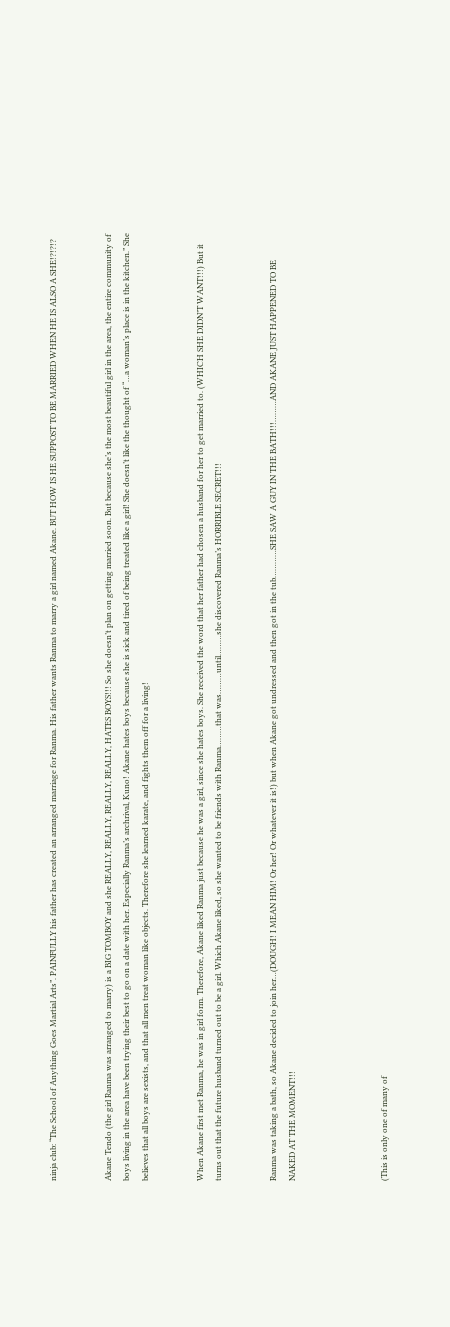ninja club: “The School of Anything Goes Martial Arts”. PAINFULLY his father has created an arranged marriage for Ranma. His father wants Ranma to marry a girl named Akane. BUT HOW IS HE SUPPOST TO BE MARRIED WHEN HE IS ALSO A SHE!?!?!?


Akane Tendo (the girl Ranma was arranged to marry) is a BIG TOMBOY and she REALLY, REALLY, REALLY, REALLY, HATES BOYS!!! So she doesn’t plan on getting married soon. But because she’s the most beautiful girl in the area, the entire community of boys living in the area have been trying their best to go on a date with her. Especially Ranma’s archrival, Kuno! Akane hates boys because she is sick and tired of being treated like a girl! She doesn’t like the thought of “…a woman’s place is in the kitchen.” She believes that all boys are sexists, and that all men treat woman like objects. Therefore she learned karate, and fights them off for a living!


When Akane first met Ranma, he was in girl form. Therefore, Akane liked Ranma just because he was a girl, since she hates boys. She received the word that her father had chosen a husband for her to get married to. (WHICH SHE DIDN’T WANT!!!) But it turns out that the future husband turned out to be a girl. Which Akane liked, so she wanted to be friends with Ranma………that was………until………she discovered Ranma’s HORRIBLE SECRET!!!


Ranma was taking a bath, so Akane decided to join her…(DOUGH! I MEAN HIM! Or her! Or whatever it is!) but when Akane got undressed and then got in the tub…………SHE SAW A GUY IN THE BATH!!!………AND AKANE JUST HAPPENED TO BE NAKED AT THE MOMENT!!!




(This is only one of many of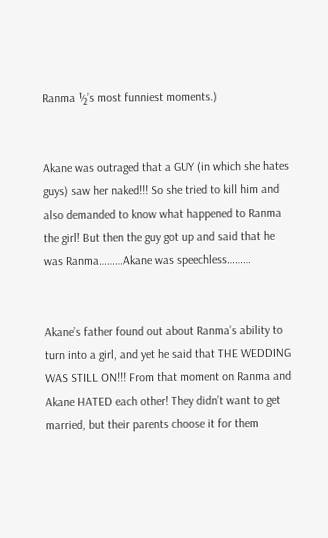Ranma ½’s most funniest moments.)


Akane was outraged that a GUY (in which she hates guys) saw her naked!!! So she tried to kill him and also demanded to know what happened to Ranma the girl! But then the guy got up and said that he was Ranma………Akane was speechless………


Akane’s father found out about Ranma’s ability to turn into a girl, and yet he said that THE WEDDING WAS STILL ON!!! From that moment on Ranma and Akane HATED each other! They didn’t want to get married, but their parents choose it for them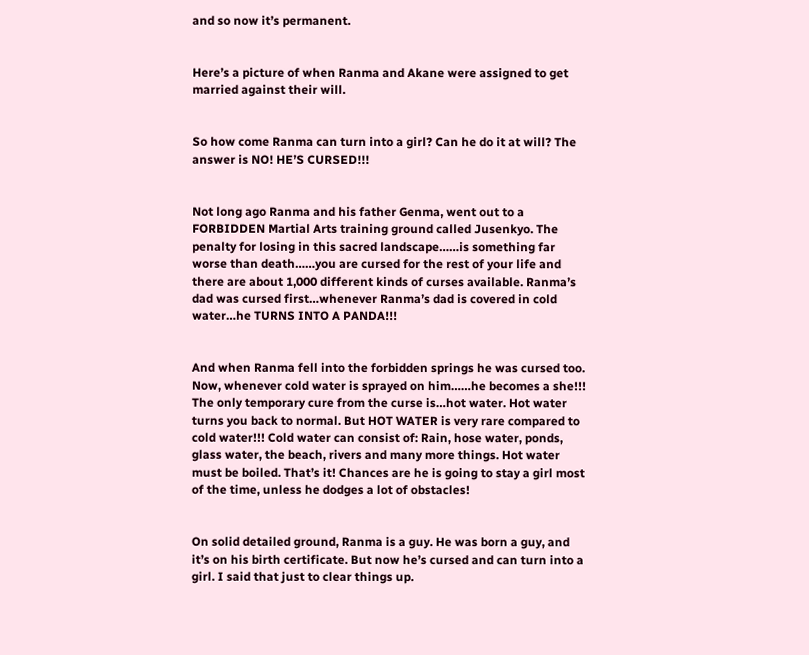and so now it’s permanent.


Here’s a picture of when Ranma and Akane were assigned to get married against their will.


So how come Ranma can turn into a girl? Can he do it at will? The answer is NO! HE’S CURSED!!!


Not long ago Ranma and his father Genma, went out to a FORBIDDEN Martial Arts training ground called Jusenkyo. The penalty for losing in this sacred landscape……is something far worse than death……you are cursed for the rest of your life and there are about 1,000 different kinds of curses available. Ranma’s dad was cursed first…whenever Ranma’s dad is covered in cold water…he TURNS INTO A PANDA!!!


And when Ranma fell into the forbidden springs he was cursed too. Now, whenever cold water is sprayed on him……he becomes a she!!! The only temporary cure from the curse is…hot water. Hot water turns you back to normal. But HOT WATER is very rare compared to cold water!!! Cold water can consist of: Rain, hose water, ponds, glass water, the beach, rivers and many more things. Hot water must be boiled. That’s it! Chances are he is going to stay a girl most of the time, unless he dodges a lot of obstacles!


On solid detailed ground, Ranma is a guy. He was born a guy, and it’s on his birth certificate. But now he’s cursed and can turn into a girl. I said that just to clear things up.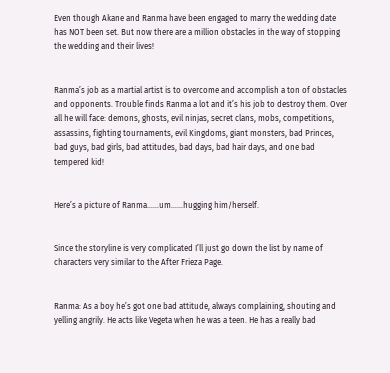Even though Akane and Ranma have been engaged to marry the wedding date has NOT been set. But now there are a million obstacles in the way of stopping the wedding and their lives!


Ranma’s job as a martial artist is to overcome and accomplish a ton of obstacles and opponents. Trouble finds Ranma a lot and it’s his job to destroy them. Over all he will face: demons, ghosts, evil ninjas, secret clans, mobs, competitions, assassins, fighting tournaments, evil Kingdoms, giant monsters, bad Princes, bad guys, bad girls, bad attitudes, bad days, bad hair days, and one bad tempered kid!


Here’s a picture of Ranma……um……hugging him/herself.


Since the storyline is very complicated I’ll just go down the list by name of characters very similar to the After Frieza Page.


Ranma: As a boy he’s got one bad attitude, always complaining, shouting and yelling angrily. He acts like Vegeta when he was a teen. He has a really bad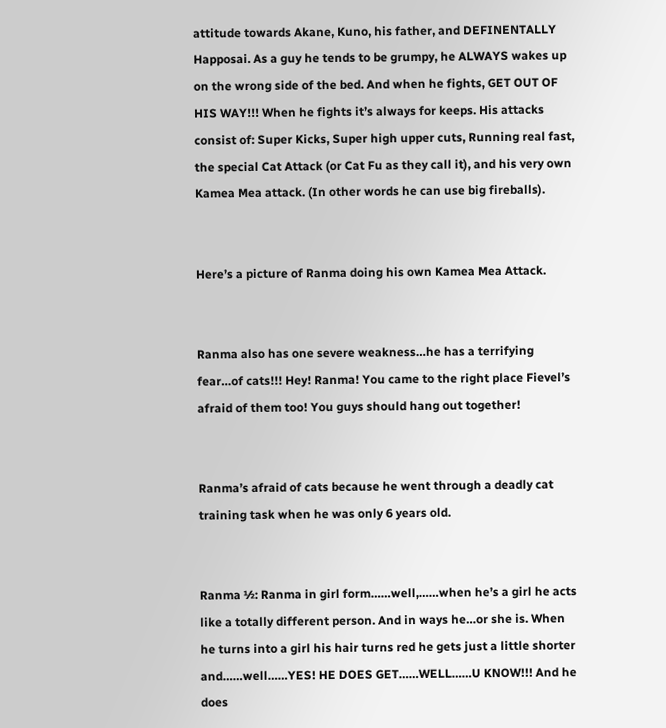attitude towards Akane, Kuno, his father, and DEFINENTALLY Happosai. As a guy he tends to be grumpy, he ALWAYS wakes up on the wrong side of the bed. And when he fights, GET OUT OF HIS WAY!!! When he fights it’s always for keeps. His attacks consist of: Super Kicks, Super high upper cuts, Running real fast, the special Cat Attack (or Cat Fu as they call it), and his very own Kamea Mea attack. (In other words he can use big fireballs).


Here’s a picture of Ranma doing his own Kamea Mea Attack.


Ranma also has one severe weakness…he has a terrifying fear…of cats!!! Hey! Ranma! You came to the right place Fievel’s afraid of them too! You guys should hang out together!


Ranma’s afraid of cats because he went through a deadly cat training task when he was only 6 years old.


Ranma ½: Ranma in girl form……well,……when he’s a girl he acts like a totally different person. And in ways he…or she is. When he turns into a girl his hair turns red he gets just a little shorter and……well……YES! HE DOES GET……WELL……U KNOW!!! And he does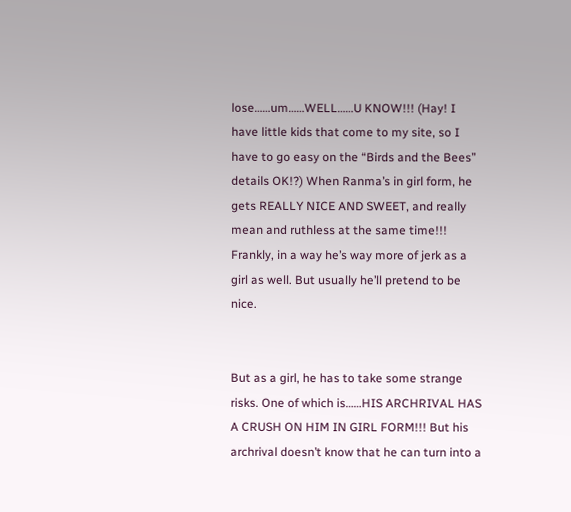lose……um……WELL……U KNOW!!! (Hay! I have little kids that come to my site, so I have to go easy on the “Birds and the Bees” details OK!?) When Ranma’s in girl form, he gets REALLY NICE AND SWEET, and really mean and ruthless at the same time!!! Frankly, in a way he’s way more of jerk as a girl as well. But usually he’ll pretend to be nice.


But as a girl, he has to take some strange risks. One of which is……HIS ARCHRIVAL HAS A CRUSH ON HIM IN GIRL FORM!!! But his archrival doesn’t know that he can turn into a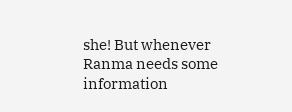she! But whenever Ranma needs some information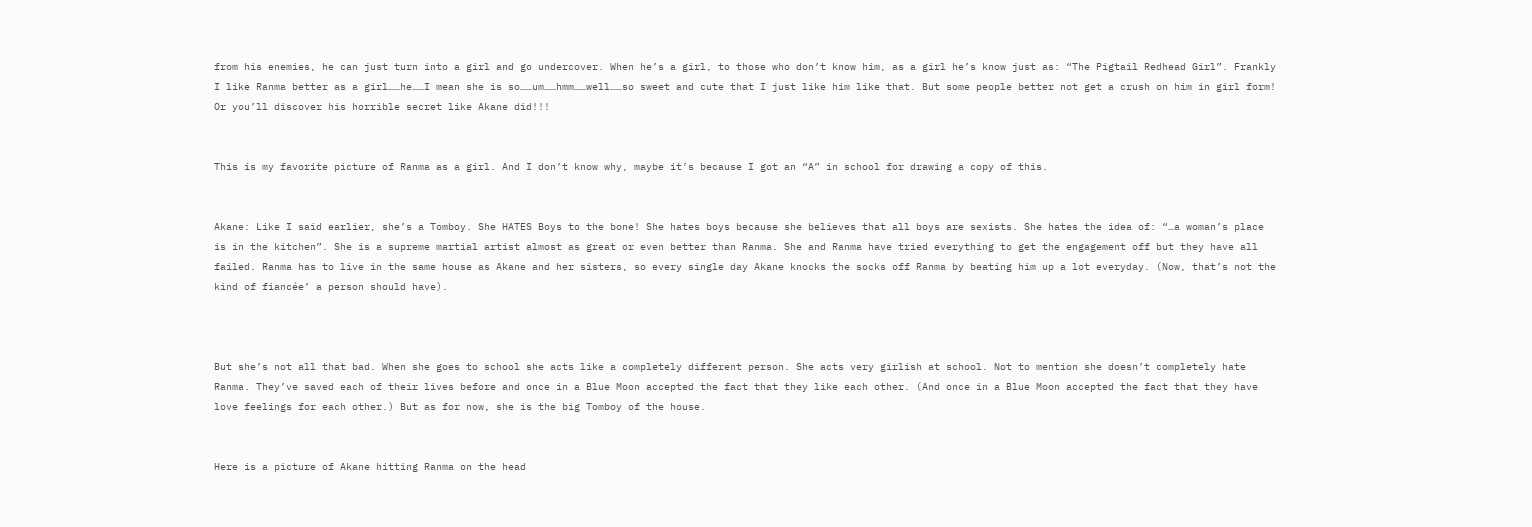from his enemies, he can just turn into a girl and go undercover. When he’s a girl, to those who don’t know him, as a girl he’s know just as: “The Pigtail Redhead Girl”. Frankly I like Ranma better as a girl……he……I mean she is so……um……hmm……well……so sweet and cute that I just like him like that. But some people better not get a crush on him in girl form! Or you’ll discover his horrible secret like Akane did!!!


This is my favorite picture of Ranma as a girl. And I don’t know why, maybe it’s because I got an “A” in school for drawing a copy of this.


Akane: Like I said earlier, she’s a Tomboy. She HATES Boys to the bone! She hates boys because she believes that all boys are sexists. She hates the idea of: “…a woman’s place is in the kitchen”. She is a supreme martial artist almost as great or even better than Ranma. She and Ranma have tried everything to get the engagement off but they have all failed. Ranma has to live in the same house as Akane and her sisters, so every single day Akane knocks the socks off Ranma by beating him up a lot everyday. (Now, that’s not the kind of fiancée’ a person should have).



But she’s not all that bad. When she goes to school she acts like a completely different person. She acts very girlish at school. Not to mention she doesn’t completely hate Ranma. They’ve saved each of their lives before and once in a Blue Moon accepted the fact that they like each other. (And once in a Blue Moon accepted the fact that they have love feelings for each other.) But as for now, she is the big Tomboy of the house.


Here is a picture of Akane hitting Ranma on the head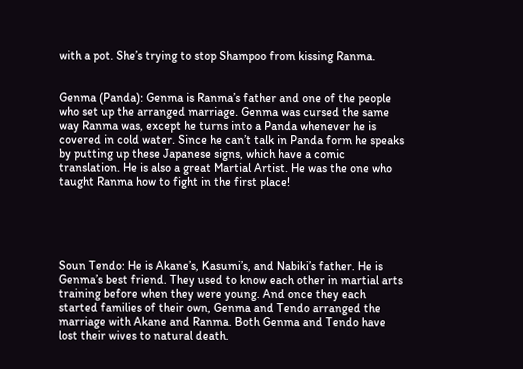with a pot. She’s trying to stop Shampoo from kissing Ranma.


Genma (Panda): Genma is Ranma’s father and one of the people who set up the arranged marriage. Genma was cursed the same way Ranma was, except he turns into a Panda whenever he is covered in cold water. Since he can’t talk in Panda form he speaks by putting up these Japanese signs, which have a comic translation. He is also a great Martial Artist. He was the one who taught Ranma how to fight in the first place!





Soun Tendo: He is Akane’s, Kasumi’s, and Nabiki’s father. He is Genma’s best friend. They used to know each other in martial arts training before when they were young. And once they each started families of their own, Genma and Tendo arranged the marriage with Akane and Ranma. Both Genma and Tendo have lost their wives to natural death.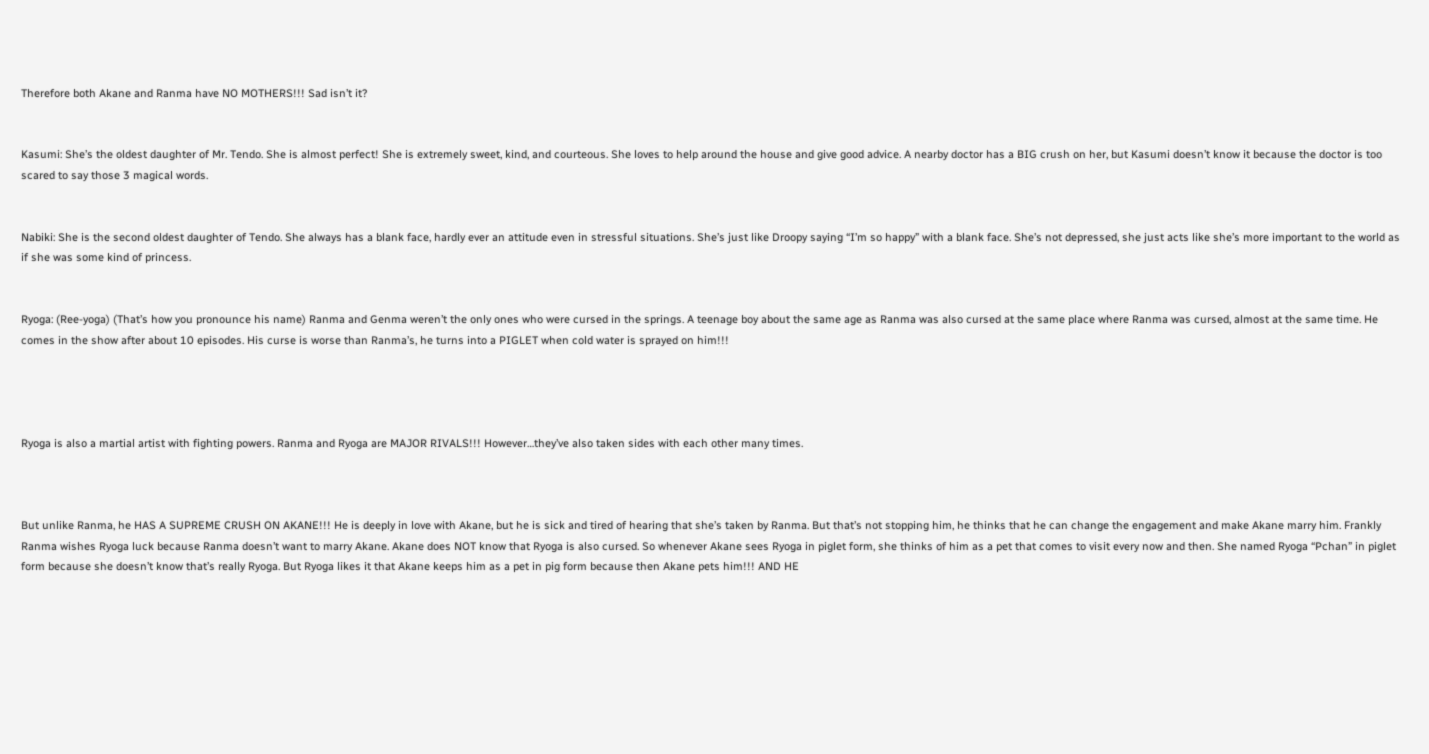Therefore both Akane and Ranma have NO MOTHERS!!! Sad isn’t it?


Kasumi: She’s the oldest daughter of Mr. Tendo. She is almost perfect! She is extremely sweet, kind, and courteous. She loves to help around the house and give good advice. A nearby doctor has a BIG crush on her, but Kasumi doesn’t know it because the doctor is too scared to say those 3 magical words.


Nabiki: She is the second oldest daughter of Tendo. She always has a blank face, hardly ever an attitude even in stressful situations. She’s just like Droopy saying “I’m so happy” with a blank face. She’s not depressed, she just acts like she’s more important to the world as if she was some kind of princess.


Ryoga: (Ree-yoga) (That’s how you pronounce his name) Ranma and Genma weren’t the only ones who were cursed in the springs. A teenage boy about the same age as Ranma was also cursed at the same place where Ranma was cursed, almost at the same time. He comes in the show after about 10 episodes. His curse is worse than Ranma’s, he turns into a PIGLET when cold water is sprayed on him!!!




Ryoga is also a martial artist with fighting powers. Ranma and Ryoga are MAJOR RIVALS!!! However…they’ve also taken sides with each other many times.



But unlike Ranma, he HAS A SUPREME CRUSH ON AKANE!!! He is deeply in love with Akane, but he is sick and tired of hearing that she’s taken by Ranma. But that’s not stopping him, he thinks that he can change the engagement and make Akane marry him. Frankly Ranma wishes Ryoga luck because Ranma doesn’t want to marry Akane. Akane does NOT know that Ryoga is also cursed. So whenever Akane sees Ryoga in piglet form, she thinks of him as a pet that comes to visit every now and then. She named Ryoga “Pchan” in piglet form because she doesn’t know that’s really Ryoga. But Ryoga likes it that Akane keeps him as a pet in pig form because then Akane pets him!!! AND HE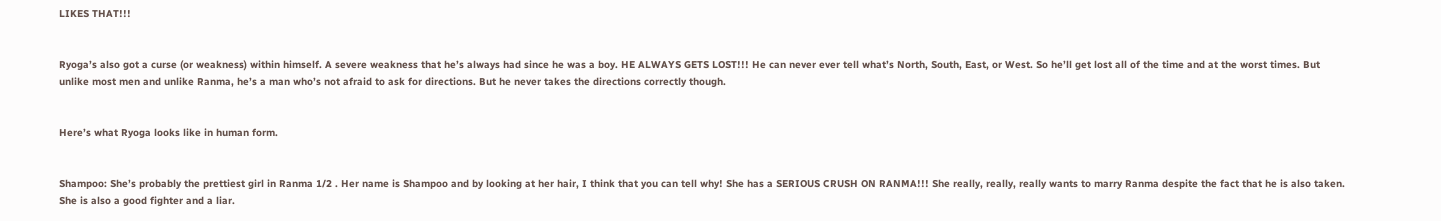LIKES THAT!!!


Ryoga’s also got a curse (or weakness) within himself. A severe weakness that he’s always had since he was a boy. HE ALWAYS GETS LOST!!! He can never ever tell what’s North, South, East, or West. So he’ll get lost all of the time and at the worst times. But unlike most men and unlike Ranma, he’s a man who’s not afraid to ask for directions. But he never takes the directions correctly though.


Here’s what Ryoga looks like in human form.


Shampoo: She’s probably the prettiest girl in Ranma 1/2 . Her name is Shampoo and by looking at her hair, I think that you can tell why! She has a SERIOUS CRUSH ON RANMA!!! She really, really, really wants to marry Ranma despite the fact that he is also taken. She is also a good fighter and a liar.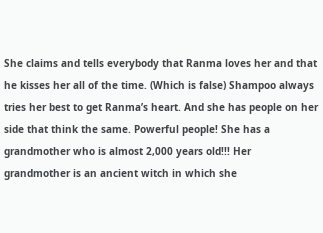She claims and tells everybody that Ranma loves her and that he kisses her all of the time. (Which is false) Shampoo always tries her best to get Ranma’s heart. And she has people on her side that think the same. Powerful people! She has a grandmother who is almost 2,000 years old!!! Her grandmother is an ancient witch in which she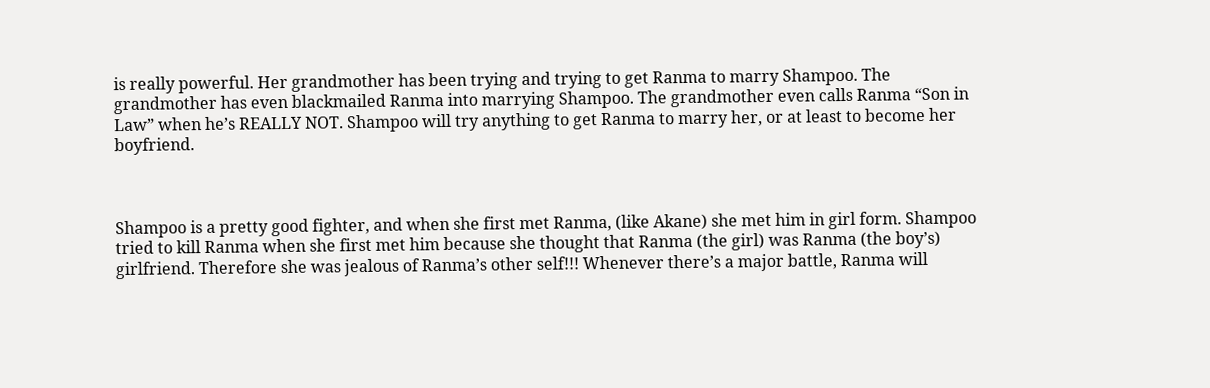is really powerful. Her grandmother has been trying and trying to get Ranma to marry Shampoo. The grandmother has even blackmailed Ranma into marrying Shampoo. The grandmother even calls Ranma “Son in Law” when he’s REALLY NOT. Shampoo will try anything to get Ranma to marry her, or at least to become her boyfriend.



Shampoo is a pretty good fighter, and when she first met Ranma, (like Akane) she met him in girl form. Shampoo tried to kill Ranma when she first met him because she thought that Ranma (the girl) was Ranma (the boy’s) girlfriend. Therefore she was jealous of Ranma’s other self!!! Whenever there’s a major battle, Ranma will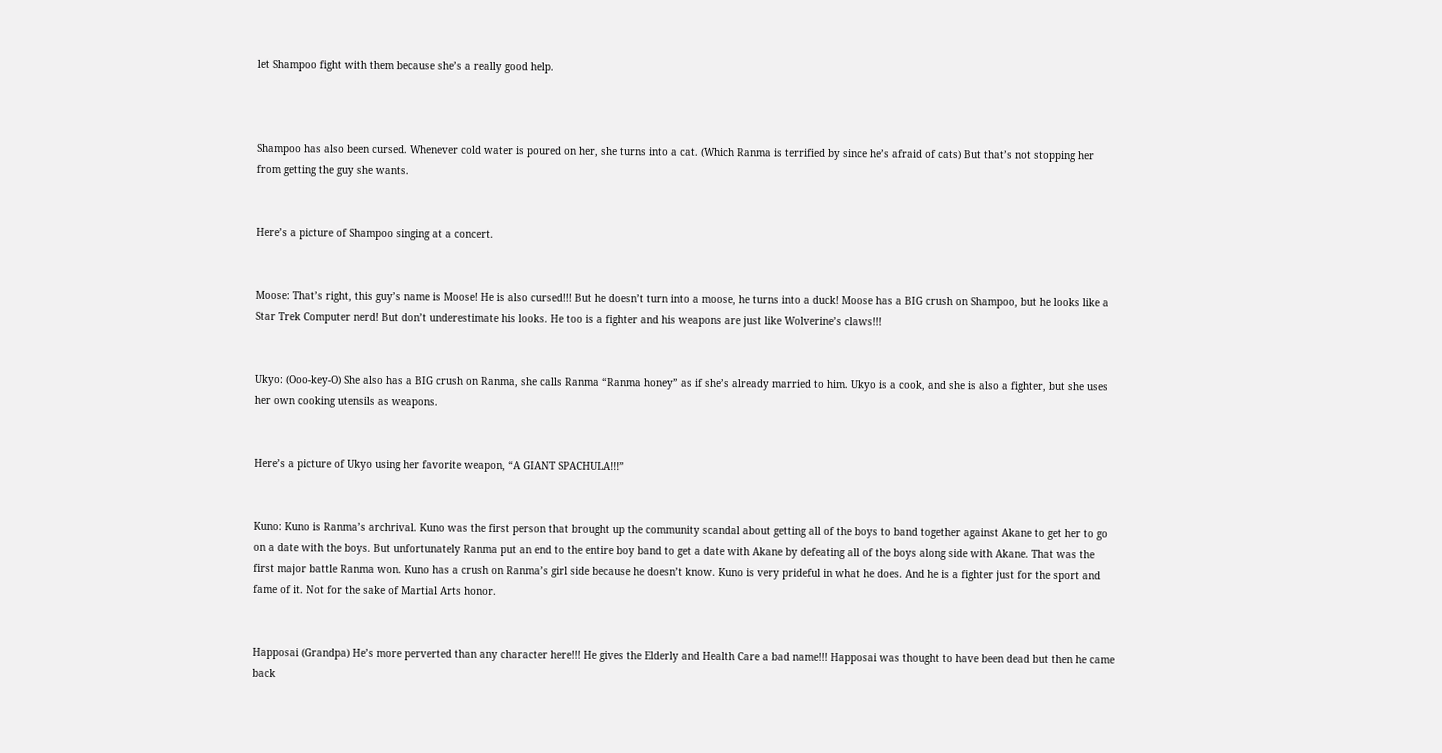let Shampoo fight with them because she’s a really good help.



Shampoo has also been cursed. Whenever cold water is poured on her, she turns into a cat. (Which Ranma is terrified by since he’s afraid of cats) But that’s not stopping her from getting the guy she wants.


Here’s a picture of Shampoo singing at a concert.


Moose: That’s right, this guy’s name is Moose! He is also cursed!!! But he doesn’t turn into a moose, he turns into a duck! Moose has a BIG crush on Shampoo, but he looks like a Star Trek Computer nerd! But don’t underestimate his looks. He too is a fighter and his weapons are just like Wolverine’s claws!!!


Ukyo: (Ooo-key-O) She also has a BIG crush on Ranma, she calls Ranma “Ranma honey” as if she’s already married to him. Ukyo is a cook, and she is also a fighter, but she uses her own cooking utensils as weapons.


Here’s a picture of Ukyo using her favorite weapon, “A GIANT SPACHULA!!!”


Kuno: Kuno is Ranma’s archrival. Kuno was the first person that brought up the community scandal about getting all of the boys to band together against Akane to get her to go on a date with the boys. But unfortunately Ranma put an end to the entire boy band to get a date with Akane by defeating all of the boys along side with Akane. That was the first major battle Ranma won. Kuno has a crush on Ranma’s girl side because he doesn’t know. Kuno is very prideful in what he does. And he is a fighter just for the sport and fame of it. Not for the sake of Martial Arts honor.


Happosai (Grandpa) He’s more perverted than any character here!!! He gives the Elderly and Health Care a bad name!!! Happosai was thought to have been dead but then he came back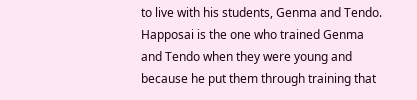to live with his students, Genma and Tendo. Happosai is the one who trained Genma and Tendo when they were young and because he put them through training that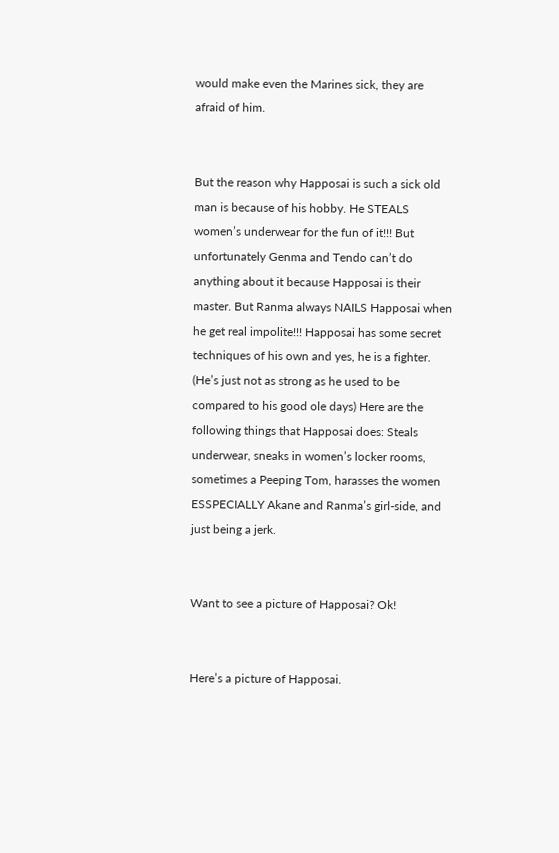would make even the Marines sick, they are afraid of him.


But the reason why Happosai is such a sick old man is because of his hobby. He STEALS women’s underwear for the fun of it!!! But unfortunately Genma and Tendo can’t do anything about it because Happosai is their master. But Ranma always NAILS Happosai when he get real impolite!!! Happosai has some secret techniques of his own and yes, he is a fighter. (He’s just not as strong as he used to be compared to his good ole days) Here are the following things that Happosai does: Steals underwear, sneaks in women’s locker rooms, sometimes a Peeping Tom, harasses the women ESSPECIALLY Akane and Ranma’s girl-side, and just being a jerk.


Want to see a picture of Happosai? Ok!


Here’s a picture of Happosai.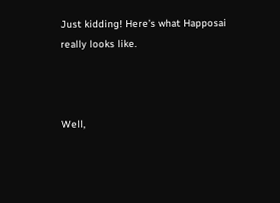Just kidding! Here’s what Happosai really looks like.



Well,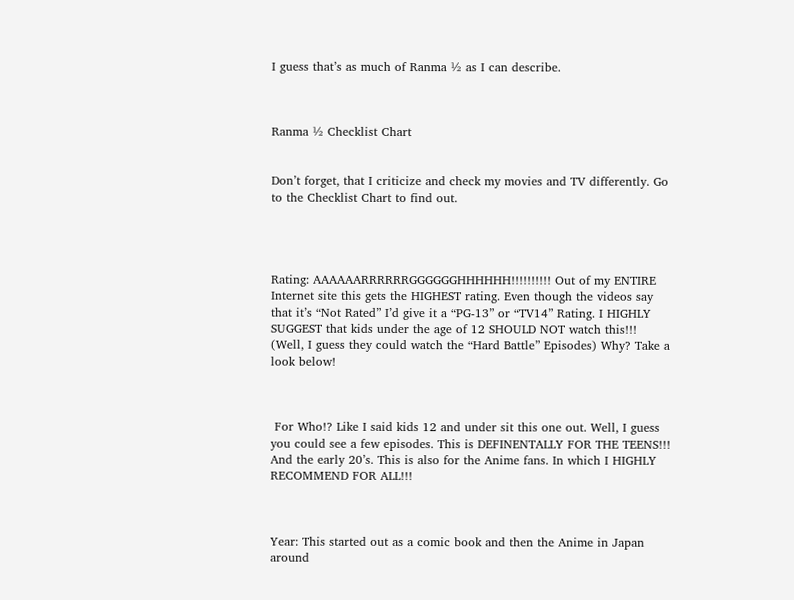I guess that’s as much of Ranma ½ as I can describe.



Ranma ½ Checklist Chart


Don’t forget, that I criticize and check my movies and TV differently. Go to the Checklist Chart to find out.




Rating: AAAAAARRRRRRGGGGGGHHHHHH!!!!!!!!!! Out of my ENTIRE Internet site this gets the HIGHEST rating. Even though the videos say that it’s “Not Rated” I’d give it a “PG-13” or “TV14” Rating. I HIGHLY SUGGEST that kids under the age of 12 SHOULD NOT watch this!!! (Well, I guess they could watch the “Hard Battle” Episodes) Why? Take a look below!



 For Who!? Like I said kids 12 and under sit this one out. Well, I guess you could see a few episodes. This is DEFINENTALLY FOR THE TEENS!!! And the early 20’s. This is also for the Anime fans. In which I HIGHLY RECOMMEND FOR ALL!!!



Year: This started out as a comic book and then the Anime in Japan around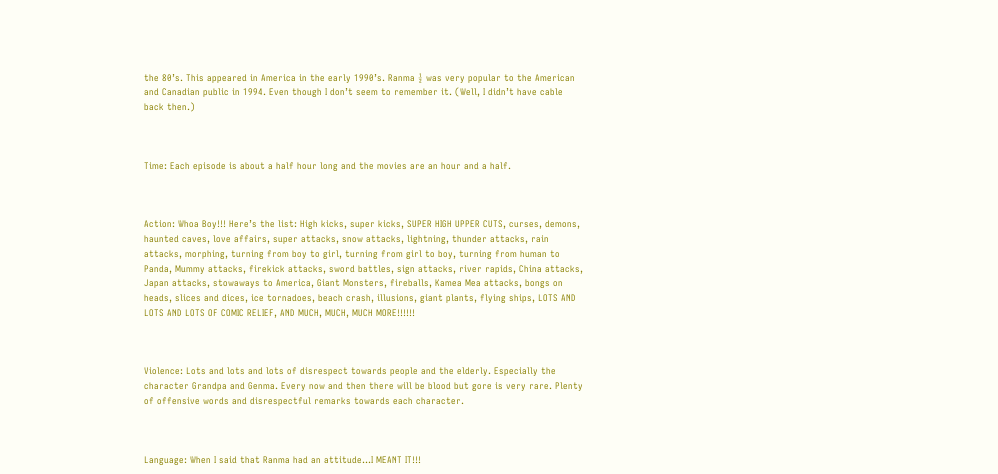the 80’s. This appeared in America in the early 1990’s. Ranma ½ was very popular to the American and Canadian public in 1994. Even though I don’t seem to remember it. (Well, I didn’t have cable back then.)



Time: Each episode is about a half hour long and the movies are an hour and a half.



Action: Whoa Boy!!! Here’s the list: High kicks, super kicks, SUPER HIGH UPPER CUTS, curses, demons, haunted caves, love affairs, super attacks, snow attacks, lightning, thunder attacks, rain attacks, morphing, turning from boy to girl, turning from girl to boy, turning from human to Panda, Mummy attacks, firekick attacks, sword battles, sign attacks, river rapids, China attacks, Japan attacks, stowaways to America, Giant Monsters, fireballs, Kamea Mea attacks, bongs on heads, slices and dices, ice tornadoes, beach crash, illusions, giant plants, flying ships, LOTS AND LOTS AND LOTS OF COMIC RELIEF, AND MUCH, MUCH, MUCH MORE!!!!!!



Violence: Lots and lots and lots of disrespect towards people and the elderly. Especially the character Grandpa and Genma. Every now and then there will be blood but gore is very rare. Plenty of offensive words and disrespectful remarks towards each character.



Language: When I said that Ranma had an attitude…I MEANT IT!!!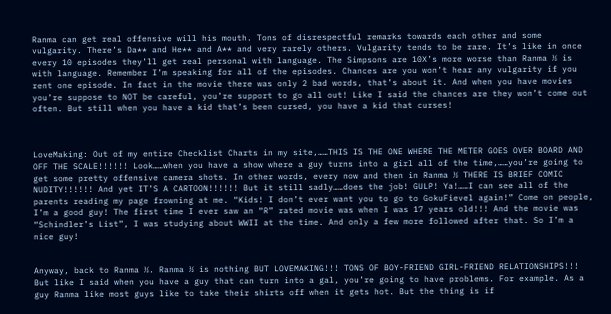Ranma can get real offensive will his mouth. Tons of disrespectful remarks towards each other and some vulgarity. There’s Da** and He** and A** and very rarely others. Vulgarity tends to be rare. It’s like in once every 10 episodes they’ll get real personal with language. The Simpsons are 10X’s more worse than Ranma ½ is with language. Remember I’m speaking for all of the episodes. Chances are you won’t hear any vulgarity if you rent one episode. In fact in the movie there was only 2 bad words, that’s about it. And when you have movies you’re suppose to NOT be careful, you’re support to go all out! Like I said the chances are they won’t come out often. But still when you have a kid that’s been cursed, you have a kid that curses!



LoveMaking: Out of my entire Checklist Charts in my site,……THIS IS THE ONE WHERE THE METER GOES OVER BOARD AND OFF THE SCALE!!!!!! Look……when you have a show where a guy turns into a girl all of the time,……you’re going to get some pretty offensive camera shots. In other words, every now and then in Ranma ½ THERE IS BRIEF COMIC NUDITY!!!!!! And yet IT’S A CARTOON!!!!!! But it still sadly……does the job! GULP! Ya!……I can see all of the parents reading my page frowning at me. “Kids! I don’t ever want you to go to GokuFievel again!” Come on people, I’m a good guy! The first time I ever saw an “R” rated movie was when I was 17 years old!!! And the movie was “Schindler’s List”, I was studying about WWII at the time. And only a few more followed after that. So I’m a nice guy!


Anyway, back to Ranma ½. Ranma ½ is nothing BUT LOVEMAKING!!! TONS OF BOY-FRIEND GIRL-FRIEND RELATIONSHIPS!!! But like I said when you have a guy that can turn into a gal, you’re going to have problems. For example. As a guy Ranma like most guys like to take their shirts off when it gets hot. But the thing is if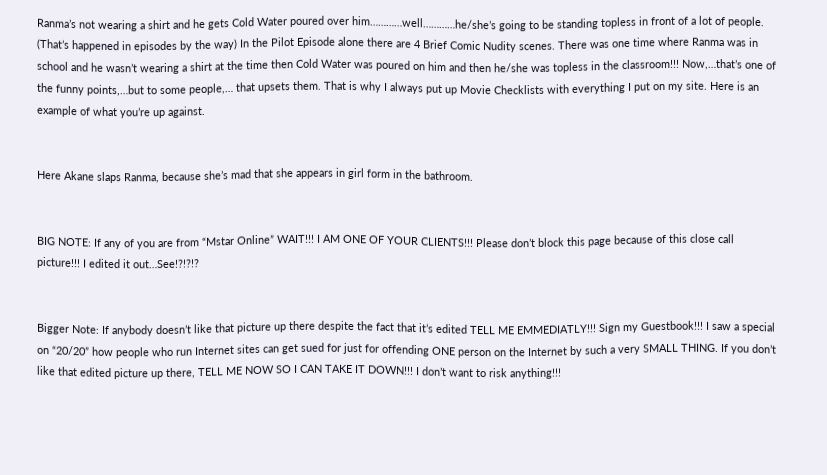Ranma’s not wearing a shirt and he gets Cold Water poured over him…………well…………he/she’s going to be standing topless in front of a lot of people. (That’s happened in episodes by the way) In the Pilot Episode alone there are 4 Brief Comic Nudity scenes. There was one time where Ranma was in school and he wasn’t wearing a shirt at the time then Cold Water was poured on him and then he/she was topless in the classroom!!! Now,…that’s one of the funny points,…but to some people,… that upsets them. That is why I always put up Movie Checklists with everything I put on my site. Here is an example of what you’re up against.


Here Akane slaps Ranma, because she’s mad that she appears in girl form in the bathroom.


BIG NOTE: If any of you are from “Mstar Online” WAIT!!! I AM ONE OF YOUR CLIENTS!!! Please don’t block this page because of this close call picture!!! I edited it out…See!?!?!?


Bigger Note: If anybody doesn’t like that picture up there despite the fact that it’s edited TELL ME EMMEDIATLY!!! Sign my Guestbook!!! I saw a special on “20/20” how people who run Internet sites can get sued for just for offending ONE person on the Internet by such a very SMALL THING. If you don’t like that edited picture up there, TELL ME NOW SO I CAN TAKE IT DOWN!!! I don’t want to risk anything!!!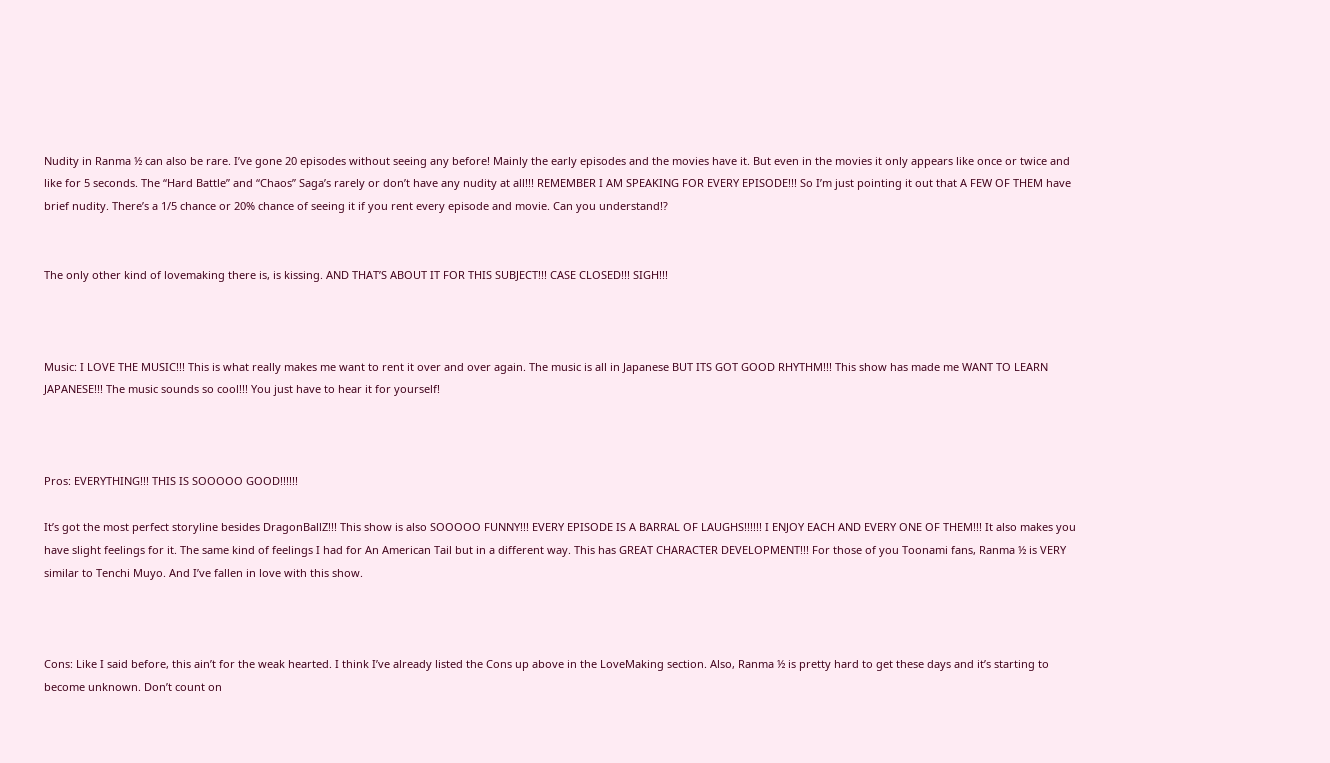Nudity in Ranma ½ can also be rare. I’ve gone 20 episodes without seeing any before! Mainly the early episodes and the movies have it. But even in the movies it only appears like once or twice and like for 5 seconds. The “Hard Battle” and “Chaos” Saga’s rarely or don’t have any nudity at all!!! REMEMBER I AM SPEAKING FOR EVERY EPISODE!!! So I’m just pointing it out that A FEW OF THEM have brief nudity. There’s a 1/5 chance or 20% chance of seeing it if you rent every episode and movie. Can you understand!?


The only other kind of lovemaking there is, is kissing. AND THAT’S ABOUT IT FOR THIS SUBJECT!!! CASE CLOSED!!! SIGH!!!



Music: I LOVE THE MUSIC!!! This is what really makes me want to rent it over and over again. The music is all in Japanese BUT ITS GOT GOOD RHYTHM!!! This show has made me WANT TO LEARN JAPANESE!!! The music sounds so cool!!! You just have to hear it for yourself!



Pros: EVERYTHING!!! THIS IS SOOOOO GOOD!!!!!!

It’s got the most perfect storyline besides DragonBallZ!!! This show is also SOOOOO FUNNY!!! EVERY EPISODE IS A BARRAL OF LAUGHS!!!!!! I ENJOY EACH AND EVERY ONE OF THEM!!! It also makes you have slight feelings for it. The same kind of feelings I had for An American Tail but in a different way. This has GREAT CHARACTER DEVELOPMENT!!! For those of you Toonami fans, Ranma ½ is VERY similar to Tenchi Muyo. And I’ve fallen in love with this show.



Cons: Like I said before, this ain’t for the weak hearted. I think I’ve already listed the Cons up above in the LoveMaking section. Also, Ranma ½ is pretty hard to get these days and it’s starting to become unknown. Don’t count on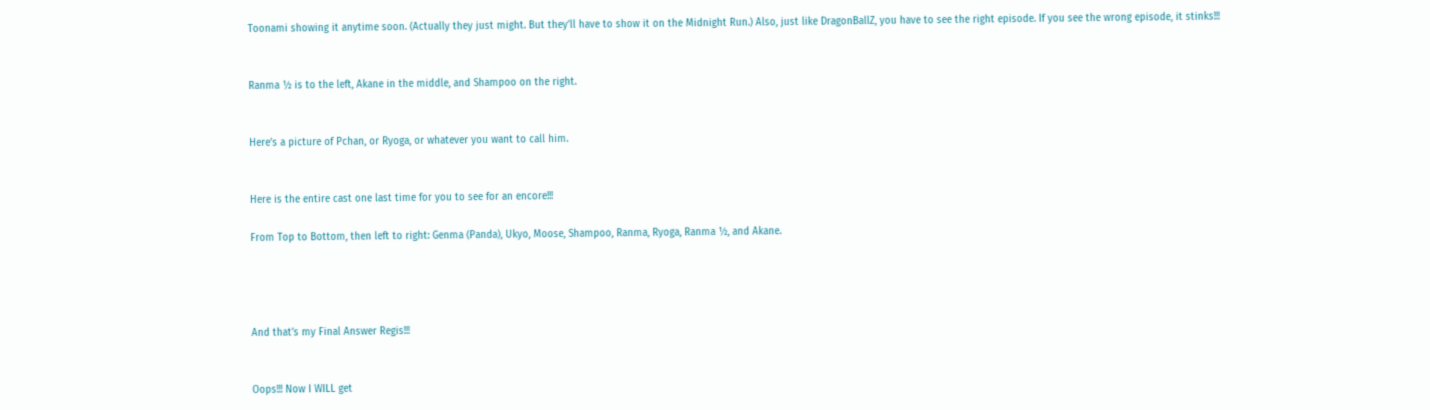Toonami showing it anytime soon. (Actually they just might. But they’ll have to show it on the Midnight Run.) Also, just like DragonBallZ, you have to see the right episode. If you see the wrong episode, it stinks!!!


Ranma ½ is to the left, Akane in the middle, and Shampoo on the right.


Here’s a picture of Pchan, or Ryoga, or whatever you want to call him.


Here is the entire cast one last time for you to see for an encore!!!

From Top to Bottom, then left to right: Genma (Panda), Ukyo, Moose, Shampoo, Ranma, Ryoga, Ranma ½, and Akane.




And that’s my Final Answer Regis!!!


Oops!!! Now I WILL get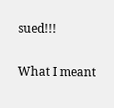sued!!!


What I meant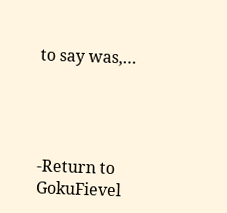to say was,…




-Return to GokuFievel